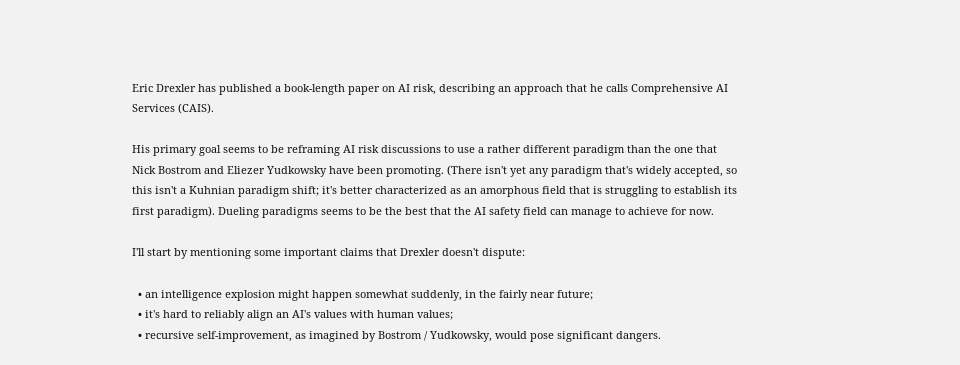Eric Drexler has published a book-length paper on AI risk, describing an approach that he calls Comprehensive AI Services (CAIS).

His primary goal seems to be reframing AI risk discussions to use a rather different paradigm than the one that Nick Bostrom and Eliezer Yudkowsky have been promoting. (There isn't yet any paradigm that's widely accepted, so this isn't a Kuhnian paradigm shift; it's better characterized as an amorphous field that is struggling to establish its first paradigm). Dueling paradigms seems to be the best that the AI safety field can manage to achieve for now.

I'll start by mentioning some important claims that Drexler doesn't dispute:

  • an intelligence explosion might happen somewhat suddenly, in the fairly near future;
  • it's hard to reliably align an AI's values with human values;
  • recursive self-improvement, as imagined by Bostrom / Yudkowsky, would pose significant dangers.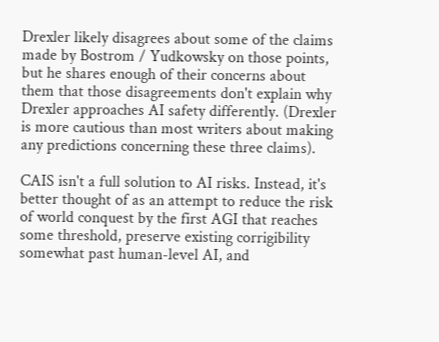Drexler likely disagrees about some of the claims made by Bostrom / Yudkowsky on those points, but he shares enough of their concerns about them that those disagreements don't explain why Drexler approaches AI safety differently. (Drexler is more cautious than most writers about making any predictions concerning these three claims).

CAIS isn't a full solution to AI risks. Instead, it's better thought of as an attempt to reduce the risk of world conquest by the first AGI that reaches some threshold, preserve existing corrigibility somewhat past human-level AI, and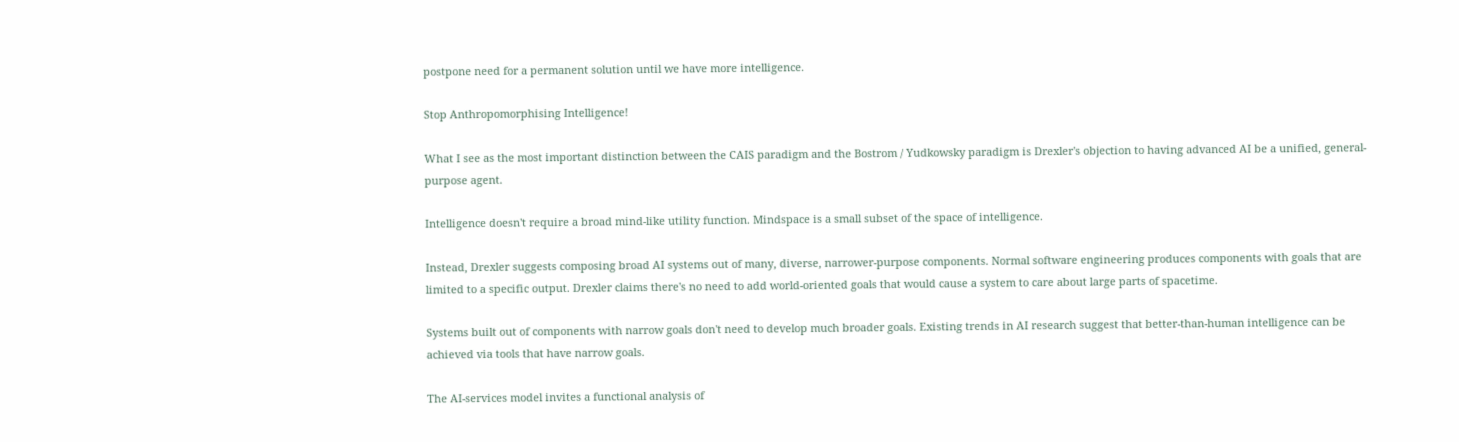postpone need for a permanent solution until we have more intelligence.

Stop Anthropomorphising Intelligence!

What I see as the most important distinction between the CAIS paradigm and the Bostrom / Yudkowsky paradigm is Drexler's objection to having advanced AI be a unified, general-purpose agent.

Intelligence doesn't require a broad mind-like utility function. Mindspace is a small subset of the space of intelligence.

Instead, Drexler suggests composing broad AI systems out of many, diverse, narrower-purpose components. Normal software engineering produces components with goals that are limited to a specific output. Drexler claims there's no need to add world-oriented goals that would cause a system to care about large parts of spacetime.

Systems built out of components with narrow goals don't need to develop much broader goals. Existing trends in AI research suggest that better-than-human intelligence can be achieved via tools that have narrow goals.

The AI-services model invites a functional analysis of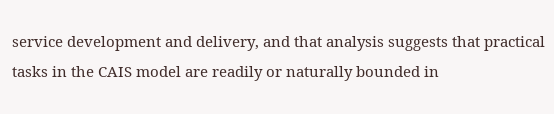service development and delivery, and that analysis suggests that practical tasks in the CAIS model are readily or naturally bounded in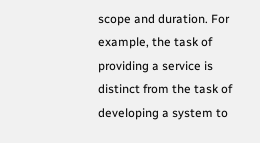scope and duration. For example, the task of providing a service is distinct from the task of developing a system to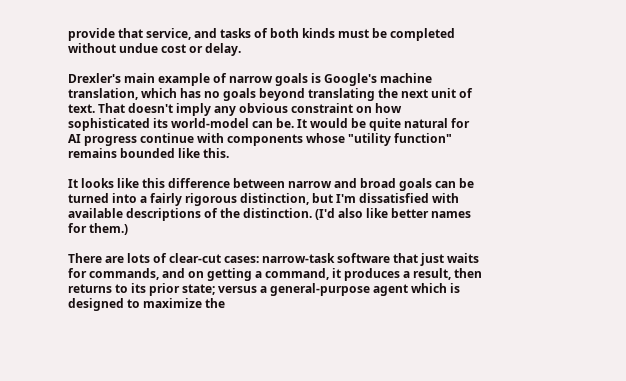provide that service, and tasks of both kinds must be completed without undue cost or delay.

Drexler's main example of narrow goals is Google's machine translation, which has no goals beyond translating the next unit of text. That doesn't imply any obvious constraint on how sophisticated its world-model can be. It would be quite natural for AI progress continue with components whose "utility function" remains bounded like this.

It looks like this difference between narrow and broad goals can be turned into a fairly rigorous distinction, but I'm dissatisfied with available descriptions of the distinction. (I'd also like better names for them.)

There are lots of clear-cut cases: narrow-task software that just waits for commands, and on getting a command, it produces a result, then returns to its prior state; versus a general-purpose agent which is designed to maximize the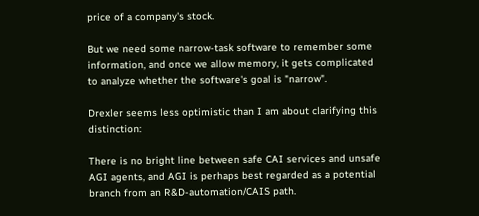price of a company's stock.

But we need some narrow-task software to remember some information, and once we allow memory, it gets complicated to analyze whether the software's goal is "narrow".

Drexler seems less optimistic than I am about clarifying this distinction:

There is no bright line between safe CAI services and unsafe AGI agents, and AGI is perhaps best regarded as a potential branch from an R&D-automation/CAIS path.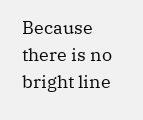Because there is no bright line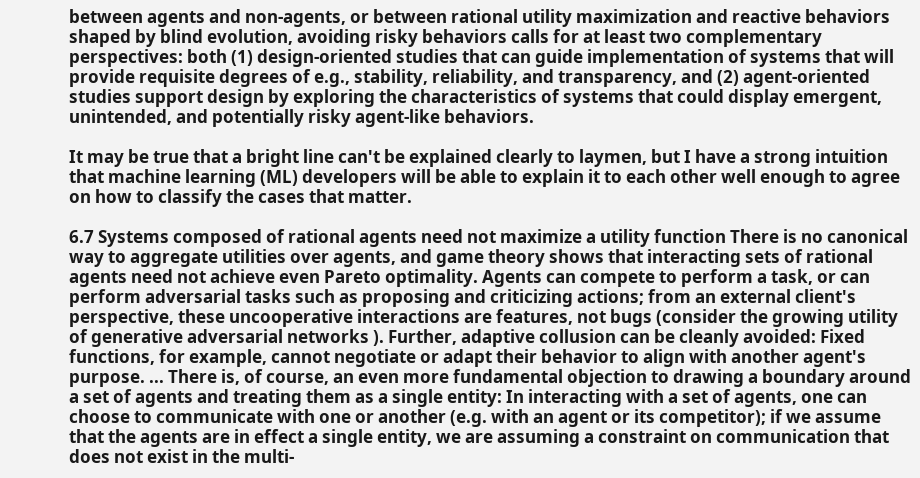between agents and non-agents, or between rational utility maximization and reactive behaviors shaped by blind evolution, avoiding risky behaviors calls for at least two complementary perspectives: both (1) design-oriented studies that can guide implementation of systems that will provide requisite degrees of e.g., stability, reliability, and transparency, and (2) agent-oriented studies support design by exploring the characteristics of systems that could display emergent, unintended, and potentially risky agent-like behaviors.

It may be true that a bright line can't be explained clearly to laymen, but I have a strong intuition that machine learning (ML) developers will be able to explain it to each other well enough to agree on how to classify the cases that matter.

6.7 Systems composed of rational agents need not maximize a utility function There is no canonical way to aggregate utilities over agents, and game theory shows that interacting sets of rational agents need not achieve even Pareto optimality. Agents can compete to perform a task, or can perform adversarial tasks such as proposing and criticizing actions; from an external client's perspective, these uncooperative interactions are features, not bugs (consider the growing utility of generative adversarial networks ). Further, adaptive collusion can be cleanly avoided: Fixed functions, for example, cannot negotiate or adapt their behavior to align with another agent's purpose. ... There is, of course, an even more fundamental objection to drawing a boundary around a set of agents and treating them as a single entity: In interacting with a set of agents, one can choose to communicate with one or another (e.g. with an agent or its competitor); if we assume that the agents are in effect a single entity, we are assuming a constraint on communication that does not exist in the multi-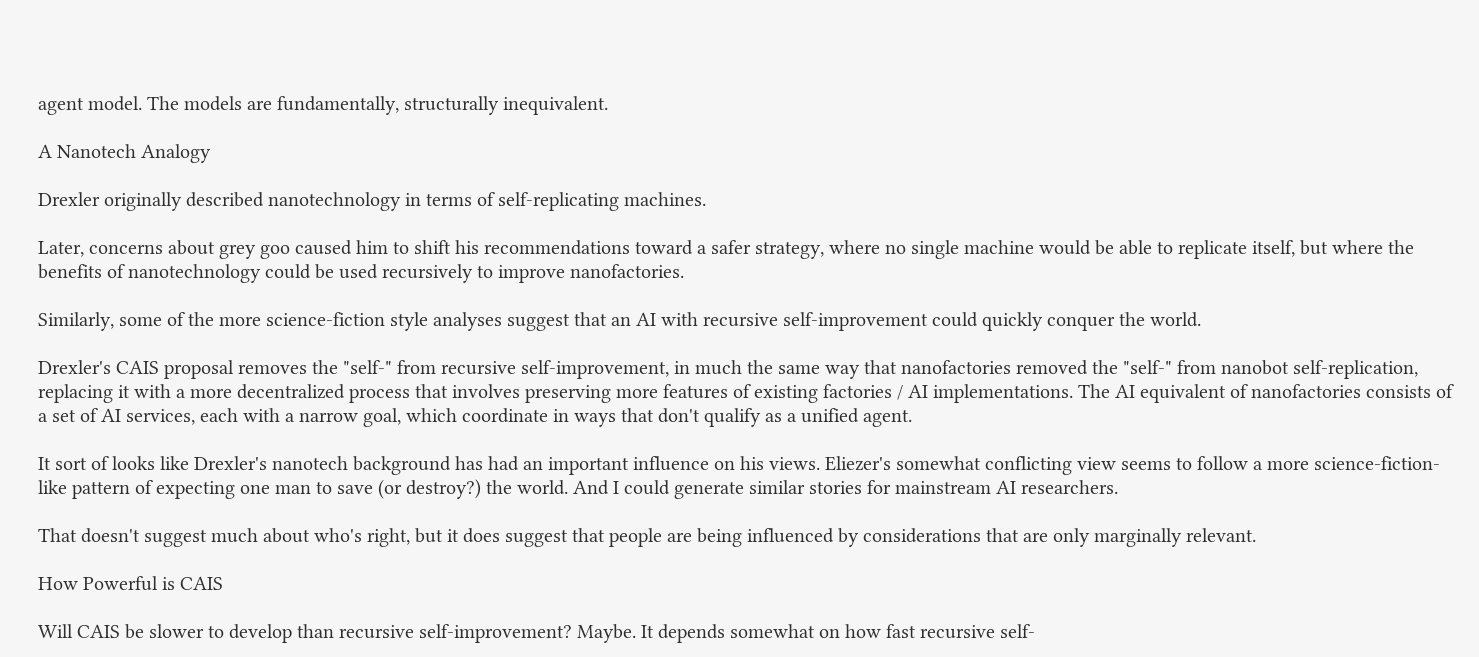agent model. The models are fundamentally, structurally inequivalent.

A Nanotech Analogy

Drexler originally described nanotechnology in terms of self-replicating machines.

Later, concerns about grey goo caused him to shift his recommendations toward a safer strategy, where no single machine would be able to replicate itself, but where the benefits of nanotechnology could be used recursively to improve nanofactories.

Similarly, some of the more science-fiction style analyses suggest that an AI with recursive self-improvement could quickly conquer the world.

Drexler's CAIS proposal removes the "self-" from recursive self-improvement, in much the same way that nanofactories removed the "self-" from nanobot self-replication, replacing it with a more decentralized process that involves preserving more features of existing factories / AI implementations. The AI equivalent of nanofactories consists of a set of AI services, each with a narrow goal, which coordinate in ways that don't qualify as a unified agent.

It sort of looks like Drexler's nanotech background has had an important influence on his views. Eliezer's somewhat conflicting view seems to follow a more science-fiction-like pattern of expecting one man to save (or destroy?) the world. And I could generate similar stories for mainstream AI researchers.

That doesn't suggest much about who's right, but it does suggest that people are being influenced by considerations that are only marginally relevant.

How Powerful is CAIS

Will CAIS be slower to develop than recursive self-improvement? Maybe. It depends somewhat on how fast recursive self-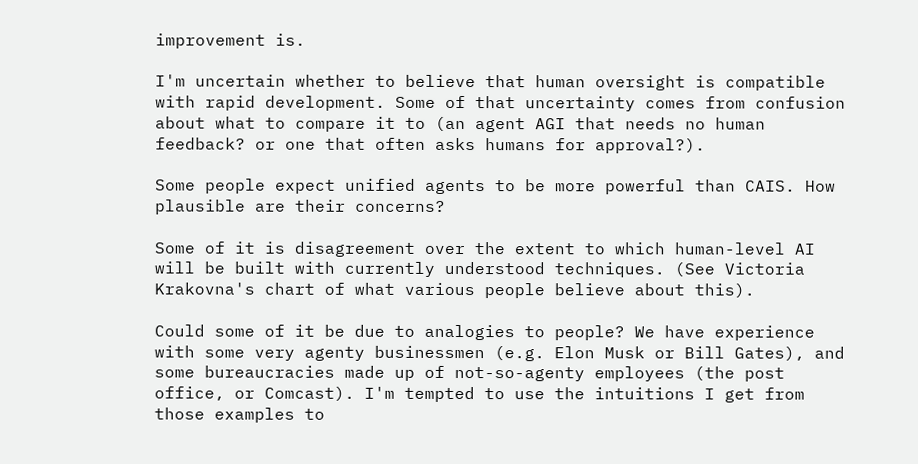improvement is.

I'm uncertain whether to believe that human oversight is compatible with rapid development. Some of that uncertainty comes from confusion about what to compare it to (an agent AGI that needs no human feedback? or one that often asks humans for approval?).

Some people expect unified agents to be more powerful than CAIS. How plausible are their concerns?

Some of it is disagreement over the extent to which human-level AI will be built with currently understood techniques. (See Victoria Krakovna's chart of what various people believe about this).

Could some of it be due to analogies to people? We have experience with some very agenty businessmen (e.g. Elon Musk or Bill Gates), and some bureaucracies made up of not-so-agenty employees (the post office, or Comcast). I'm tempted to use the intuitions I get from those examples to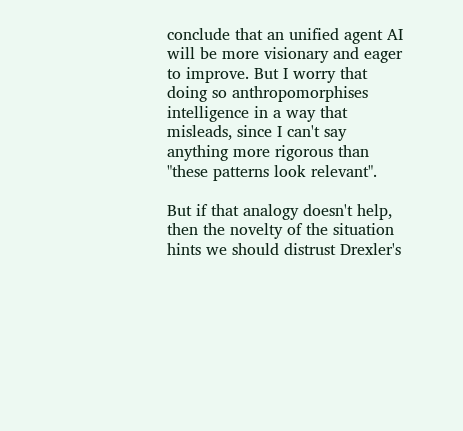conclude that an unified agent AI will be more visionary and eager to improve. But I worry that doing so anthropomorphises intelligence in a way that misleads, since I can't say anything more rigorous than "these patterns look relevant".

But if that analogy doesn't help, then the novelty of the situation hints we should distrust Drexler's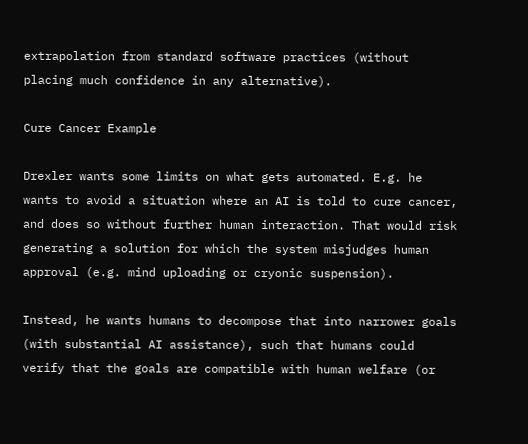extrapolation from standard software practices (without placing much confidence in any alternative).

Cure Cancer Example

Drexler wants some limits on what gets automated. E.g. he wants to avoid a situation where an AI is told to cure cancer, and does so without further human interaction. That would risk generating a solution for which the system misjudges human approval (e.g. mind uploading or cryonic suspension).

Instead, he wants humans to decompose that into narrower goals (with substantial AI assistance), such that humans could verify that the goals are compatible with human welfare (or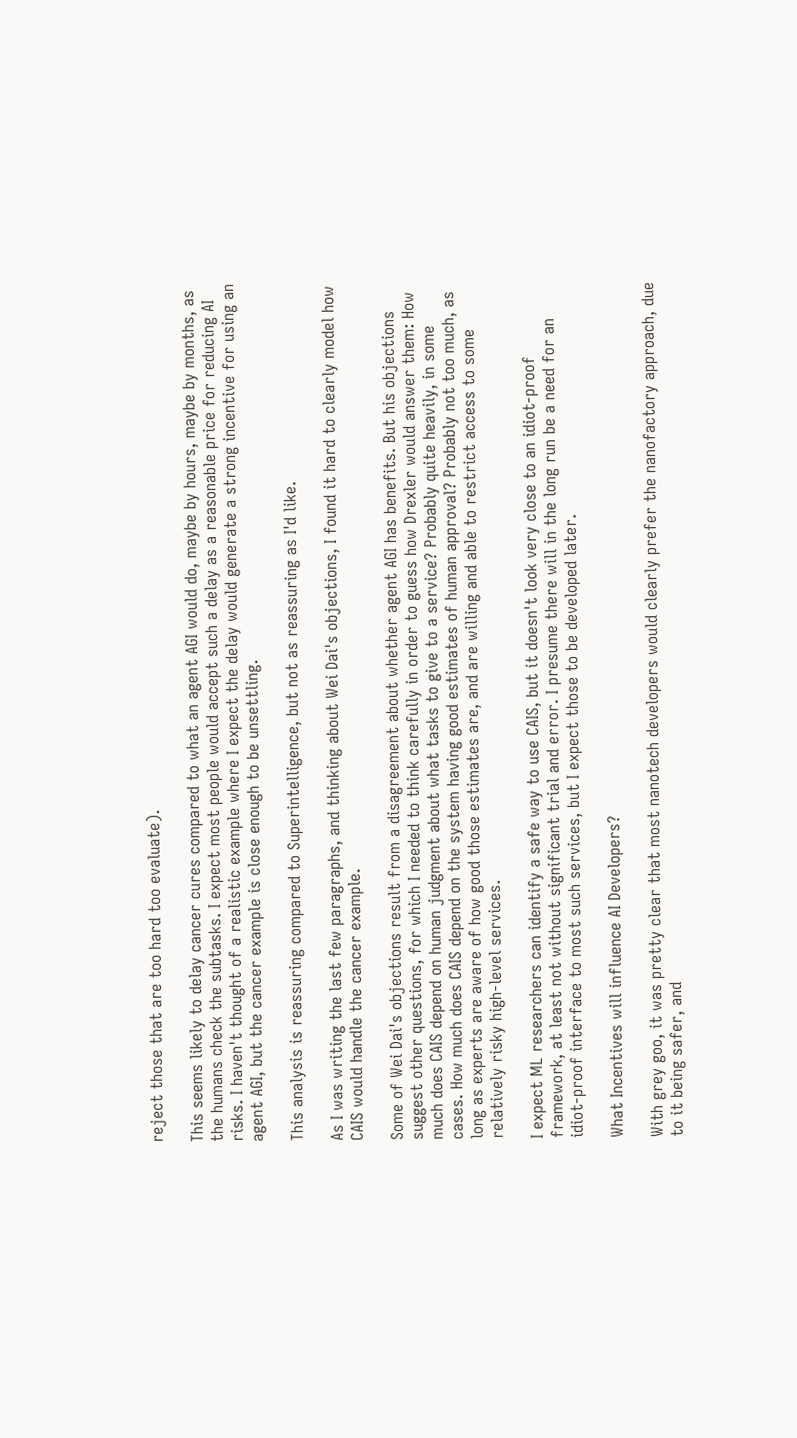reject those that are too hard too evaluate).

This seems likely to delay cancer cures compared to what an agent AGI would do, maybe by hours, maybe by months, as the humans check the subtasks. I expect most people would accept such a delay as a reasonable price for reducing AI risks. I haven't thought of a realistic example where I expect the delay would generate a strong incentive for using an agent AGI, but the cancer example is close enough to be unsettling.

This analysis is reassuring compared to Superintelligence, but not as reassuring as I'd like.

As I was writing the last few paragraphs, and thinking about Wei Dai's objections, I found it hard to clearly model how CAIS would handle the cancer example.

Some of Wei Dai's objections result from a disagreement about whether agent AGI has benefits. But his objections suggest other questions, for which I needed to think carefully in order to guess how Drexler would answer them: How much does CAIS depend on human judgment about what tasks to give to a service? Probably quite heavily, in some cases. How much does CAIS depend on the system having good estimates of human approval? Probably not too much, as long as experts are aware of how good those estimates are, and are willing and able to restrict access to some relatively risky high-level services.

I expect ML researchers can identify a safe way to use CAIS, but it doesn't look very close to an idiot-proof framework, at least not without significant trial and error. I presume there will in the long run be a need for an idiot-proof interface to most such services, but I expect those to be developed later.

What Incentives will influence AI Developers?

With grey goo, it was pretty clear that most nanotech developers would clearly prefer the nanofactory approach, due to it being safer, and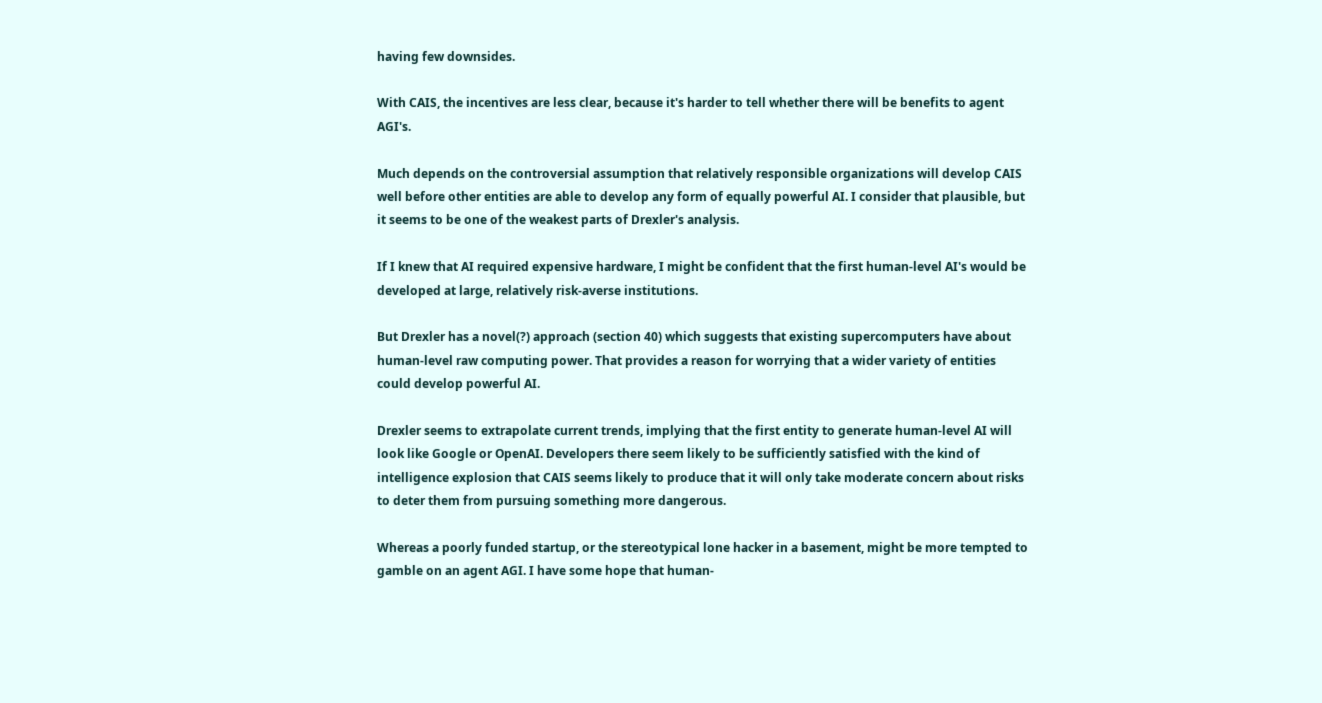having few downsides.

With CAIS, the incentives are less clear, because it's harder to tell whether there will be benefits to agent AGI's.

Much depends on the controversial assumption that relatively responsible organizations will develop CAIS well before other entities are able to develop any form of equally powerful AI. I consider that plausible, but it seems to be one of the weakest parts of Drexler's analysis.

If I knew that AI required expensive hardware, I might be confident that the first human-level AI's would be developed at large, relatively risk-averse institutions.

But Drexler has a novel(?) approach (section 40) which suggests that existing supercomputers have about human-level raw computing power. That provides a reason for worrying that a wider variety of entities could develop powerful AI.

Drexler seems to extrapolate current trends, implying that the first entity to generate human-level AI will look like Google or OpenAI. Developers there seem likely to be sufficiently satisfied with the kind of intelligence explosion that CAIS seems likely to produce that it will only take moderate concern about risks to deter them from pursuing something more dangerous.

Whereas a poorly funded startup, or the stereotypical lone hacker in a basement, might be more tempted to gamble on an agent AGI. I have some hope that human-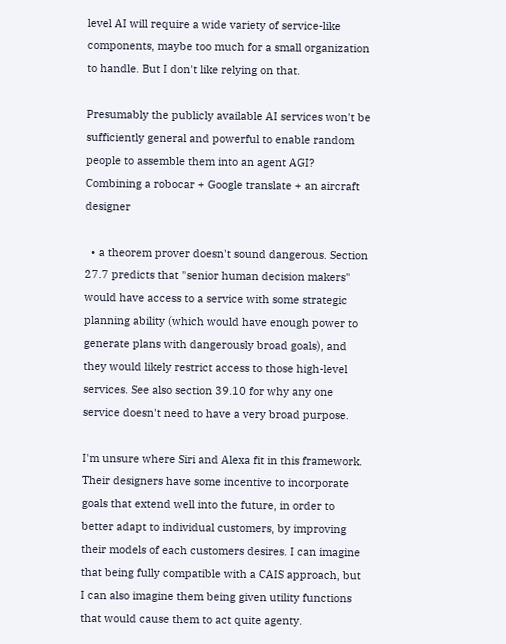level AI will require a wide variety of service-like components, maybe too much for a small organization to handle. But I don't like relying on that.

Presumably the publicly available AI services won't be sufficiently general and powerful to enable random people to assemble them into an agent AGI? Combining a robocar + Google translate + an aircraft designer

  • a theorem prover doesn't sound dangerous. Section 27.7 predicts that "senior human decision makers" would have access to a service with some strategic planning ability (which would have enough power to generate plans with dangerously broad goals), and they would likely restrict access to those high-level services. See also section 39.10 for why any one service doesn't need to have a very broad purpose.

I'm unsure where Siri and Alexa fit in this framework. Their designers have some incentive to incorporate goals that extend well into the future, in order to better adapt to individual customers, by improving their models of each customers desires. I can imagine that being fully compatible with a CAIS approach, but I can also imagine them being given utility functions that would cause them to act quite agenty.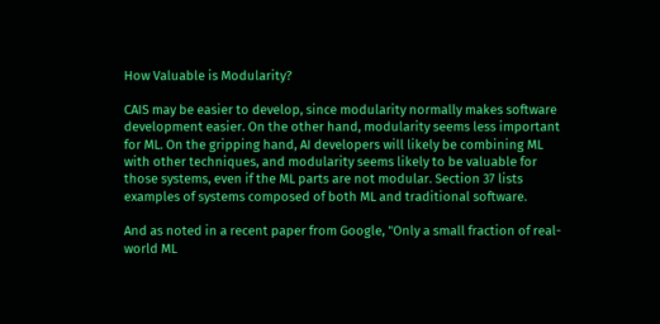How Valuable is Modularity?

CAIS may be easier to develop, since modularity normally makes software development easier. On the other hand, modularity seems less important for ML. On the gripping hand, AI developers will likely be combining ML with other techniques, and modularity seems likely to be valuable for those systems, even if the ML parts are not modular. Section 37 lists examples of systems composed of both ML and traditional software.

And as noted in a recent paper from Google, "Only a small fraction of real-world ML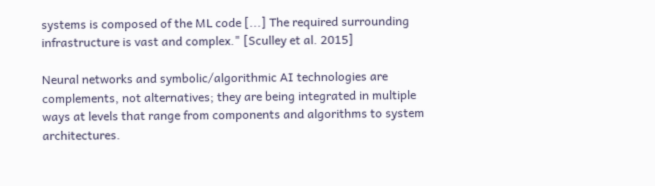systems is composed of the ML code [...] The required surrounding infrastructure is vast and complex." [Sculley et al. 2015]

Neural networks and symbolic/algorithmic AI technologies are complements, not alternatives; they are being integrated in multiple ways at levels that range from components and algorithms to system architectures.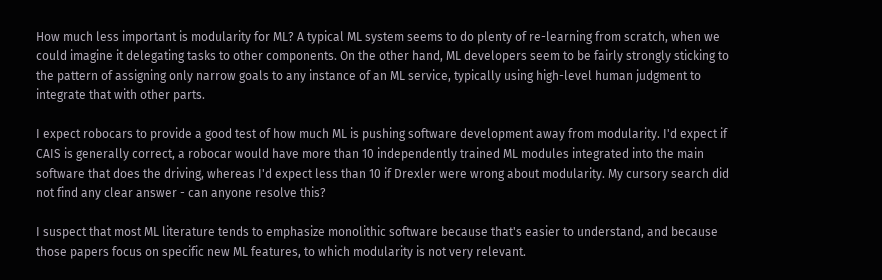How much less important is modularity for ML? A typical ML system seems to do plenty of re-learning from scratch, when we could imagine it delegating tasks to other components. On the other hand, ML developers seem to be fairly strongly sticking to the pattern of assigning only narrow goals to any instance of an ML service, typically using high-level human judgment to integrate that with other parts.

I expect robocars to provide a good test of how much ML is pushing software development away from modularity. I'd expect if CAIS is generally correct, a robocar would have more than 10 independently trained ML modules integrated into the main software that does the driving, whereas I'd expect less than 10 if Drexler were wrong about modularity. My cursory search did not find any clear answer - can anyone resolve this?

I suspect that most ML literature tends to emphasize monolithic software because that's easier to understand, and because those papers focus on specific new ML features, to which modularity is not very relevant.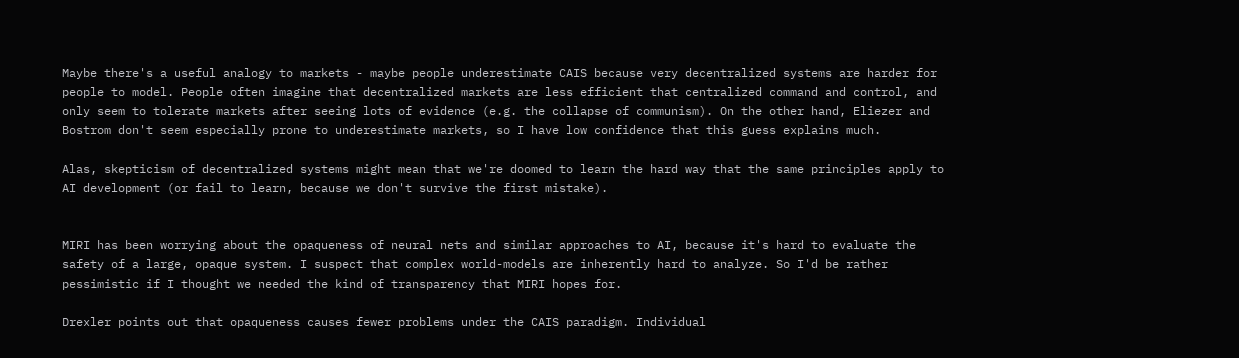Maybe there's a useful analogy to markets - maybe people underestimate CAIS because very decentralized systems are harder for people to model. People often imagine that decentralized markets are less efficient that centralized command and control, and only seem to tolerate markets after seeing lots of evidence (e.g. the collapse of communism). On the other hand, Eliezer and Bostrom don't seem especially prone to underestimate markets, so I have low confidence that this guess explains much.

Alas, skepticism of decentralized systems might mean that we're doomed to learn the hard way that the same principles apply to AI development (or fail to learn, because we don't survive the first mistake).


MIRI has been worrying about the opaqueness of neural nets and similar approaches to AI, because it's hard to evaluate the safety of a large, opaque system. I suspect that complex world-models are inherently hard to analyze. So I'd be rather pessimistic if I thought we needed the kind of transparency that MIRI hopes for.

Drexler points out that opaqueness causes fewer problems under the CAIS paradigm. Individual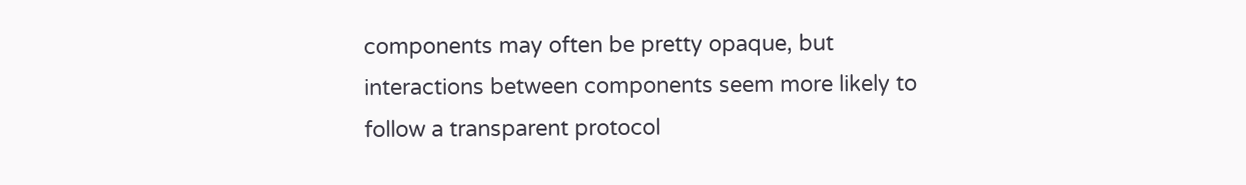components may often be pretty opaque, but interactions between components seem more likely to follow a transparent protocol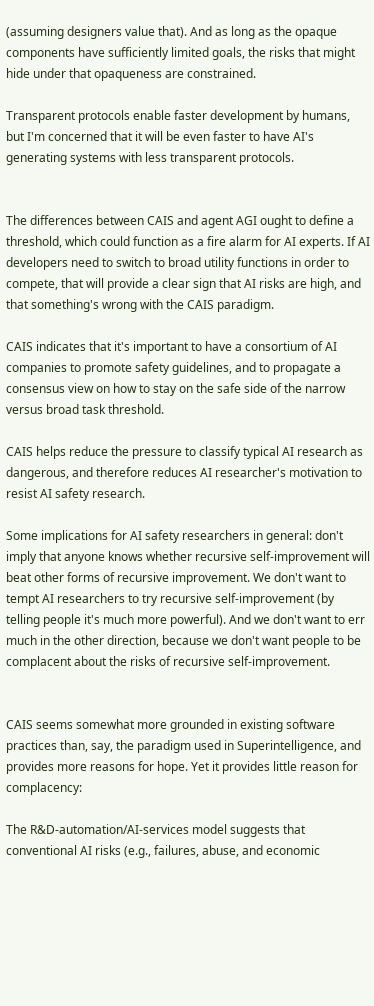(assuming designers value that). And as long as the opaque components have sufficiently limited goals, the risks that might hide under that opaqueness are constrained.

Transparent protocols enable faster development by humans, but I'm concerned that it will be even faster to have AI's generating systems with less transparent protocols.


The differences between CAIS and agent AGI ought to define a threshold, which could function as a fire alarm for AI experts. If AI developers need to switch to broad utility functions in order to compete, that will provide a clear sign that AI risks are high, and that something's wrong with the CAIS paradigm.

CAIS indicates that it's important to have a consortium of AI companies to promote safety guidelines, and to propagate a consensus view on how to stay on the safe side of the narrow versus broad task threshold.

CAIS helps reduce the pressure to classify typical AI research as dangerous, and therefore reduces AI researcher's motivation to resist AI safety research.

Some implications for AI safety researchers in general: don't imply that anyone knows whether recursive self-improvement will beat other forms of recursive improvement. We don't want to tempt AI researchers to try recursive self-improvement (by telling people it's much more powerful). And we don't want to err much in the other direction, because we don't want people to be complacent about the risks of recursive self-improvement.


CAIS seems somewhat more grounded in existing software practices than, say, the paradigm used in Superintelligence, and provides more reasons for hope. Yet it provides little reason for complacency:

The R&D-automation/AI-services model suggests that conventional AI risks (e.g., failures, abuse, and economic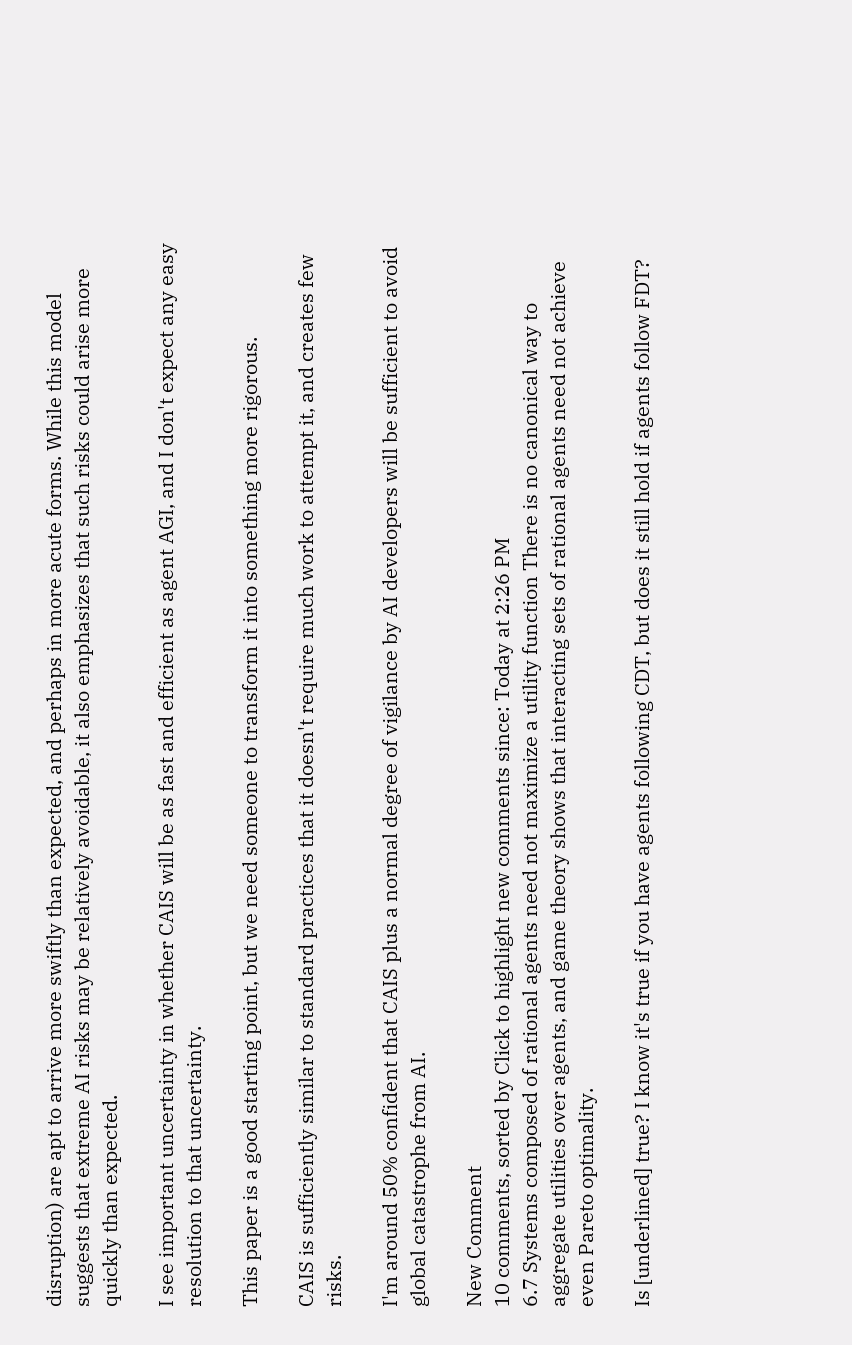disruption) are apt to arrive more swiftly than expected, and perhaps in more acute forms. While this model suggests that extreme AI risks may be relatively avoidable, it also emphasizes that such risks could arise more quickly than expected.

I see important uncertainty in whether CAIS will be as fast and efficient as agent AGI, and I don't expect any easy resolution to that uncertainty.

This paper is a good starting point, but we need someone to transform it into something more rigorous.

CAIS is sufficiently similar to standard practices that it doesn't require much work to attempt it, and creates few risks.

I'm around 50% confident that CAIS plus a normal degree of vigilance by AI developers will be sufficient to avoid global catastrophe from AI.

New Comment
10 comments, sorted by Click to highlight new comments since: Today at 2:26 PM
6.7 Systems composed of rational agents need not maximize a utility function There is no canonical way to aggregate utilities over agents, and game theory shows that interacting sets of rational agents need not achieve even Pareto optimality.

Is [underlined] true? I know it's true if you have agents following CDT, but does it still hold if agents follow FDT?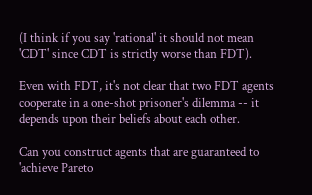(I think if you say 'rational' it should not mean 'CDT' since CDT is strictly worse than FDT).

Even with FDT, it's not clear that two FDT agents cooperate in a one-shot prisoner's dilemma -- it depends upon their beliefs about each other.

Can you construct agents that are guaranteed to 'achieve Pareto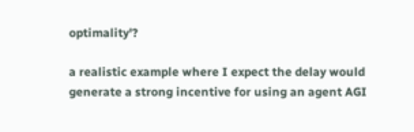optimality'?

a realistic example where I expect the delay would generate a strong incentive for using an agent AGI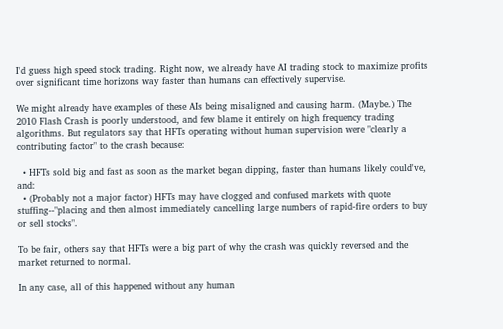I'd guess high speed stock trading. Right now, we already have AI trading stock to maximize profits over significant time horizons way faster than humans can effectively supervise.

We might already have examples of these AIs being misaligned and causing harm. (Maybe.) The 2010 Flash Crash is poorly understood, and few blame it entirely on high frequency trading algorithms. But regulators say that HFTs operating without human supervision were "clearly a contributing factor" to the crash because:

  • HFTs sold big and fast as soon as the market began dipping, faster than humans likely could've, and:
  • (Probably not a major factor) HFTs may have clogged and confused markets with quote stuffing--"placing and then almost immediately cancelling large numbers of rapid-fire orders to buy or sell stocks".

To be fair, others say that HFTs were a big part of why the crash was quickly reversed and the market returned to normal.

In any case, all of this happened without any human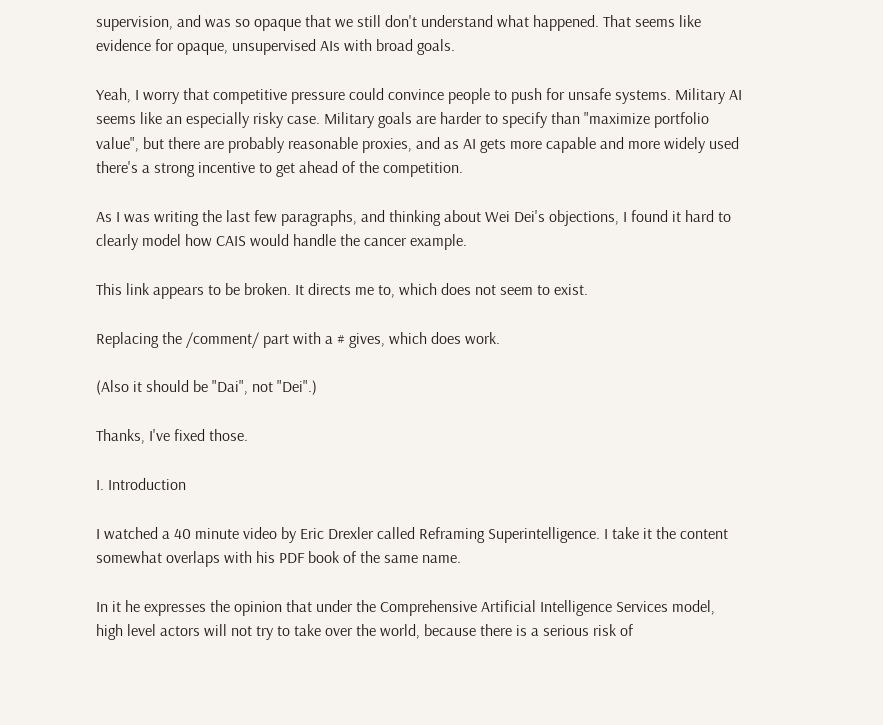supervision, and was so opaque that we still don't understand what happened. That seems like evidence for opaque, unsupervised AIs with broad goals.

Yeah, I worry that competitive pressure could convince people to push for unsafe systems. Military AI seems like an especially risky case. Military goals are harder to specify than "maximize portfolio value", but there are probably reasonable proxies, and as AI gets more capable and more widely used there's a strong incentive to get ahead of the competition.

As I was writing the last few paragraphs, and thinking about Wei Dei's objections, I found it hard to clearly model how CAIS would handle the cancer example.

This link appears to be broken. It directs me to, which does not seem to exist.

Replacing the /comment/ part with a # gives, which does work.

(Also it should be "Dai", not "Dei".)

Thanks, I've fixed those.

I. Introduction

I watched a 40 minute video by Eric Drexler called Reframing Superintelligence. I take it the content somewhat overlaps with his PDF book of the same name.

In it he expresses the opinion that under the Comprehensive Artificial Intelligence Services model, high level actors will not try to take over the world, because there is a serious risk of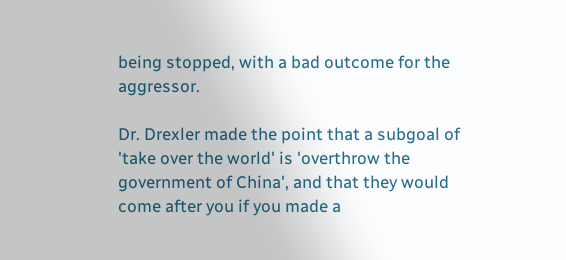being stopped, with a bad outcome for the aggressor.

Dr. Drexler made the point that a subgoal of 'take over the world' is 'overthrow the government of China', and that they would come after you if you made a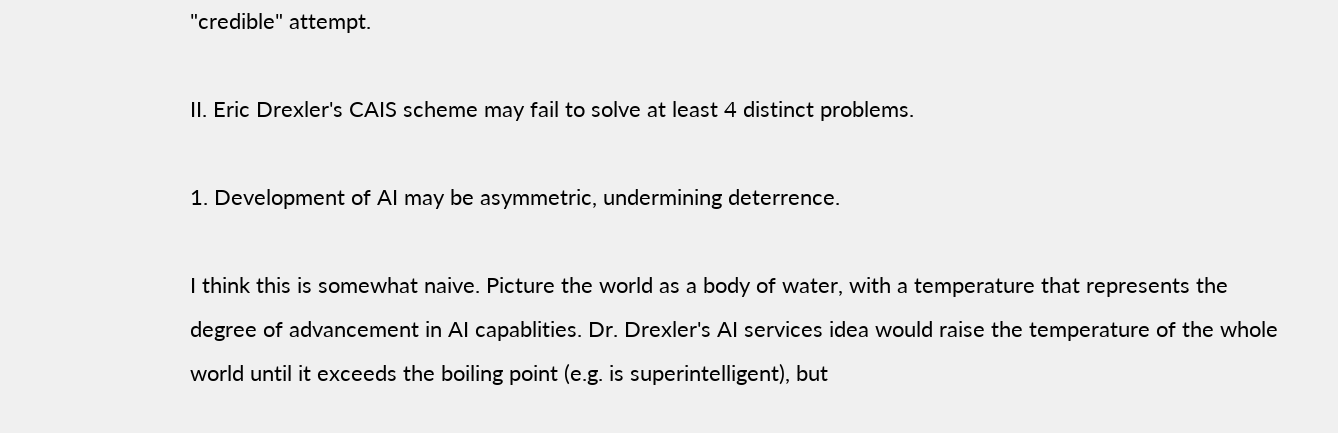"credible" attempt.

II. Eric Drexler's CAIS scheme may fail to solve at least 4 distinct problems.

1. Development of AI may be asymmetric, undermining deterrence.

I think this is somewhat naive. Picture the world as a body of water, with a temperature that represents the degree of advancement in AI capablities. Dr. Drexler's AI services idea would raise the temperature of the whole world until it exceeds the boiling point (e.g. is superintelligent), but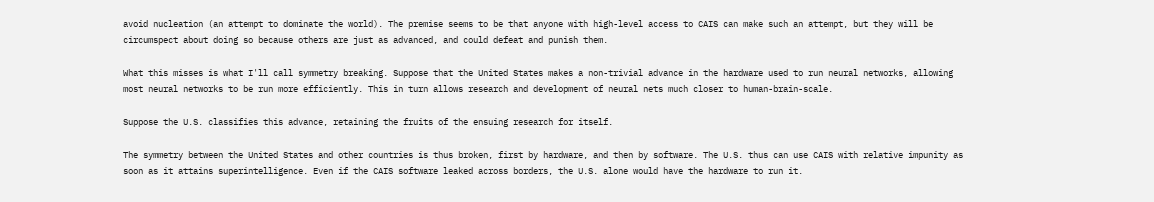avoid nucleation (an attempt to dominate the world). The premise seems to be that anyone with high-level access to CAIS can make such an attempt, but they will be circumspect about doing so because others are just as advanced, and could defeat and punish them.

What this misses is what I'll call symmetry breaking. Suppose that the United States makes a non-trivial advance in the hardware used to run neural networks, allowing most neural networks to be run more efficiently. This in turn allows research and development of neural nets much closer to human-brain-scale.

Suppose the U.S. classifies this advance, retaining the fruits of the ensuing research for itself.

The symmetry between the United States and other countries is thus broken, first by hardware, and then by software. The U.S. thus can use CAIS with relative impunity as soon as it attains superintelligence. Even if the CAIS software leaked across borders, the U.S. alone would have the hardware to run it.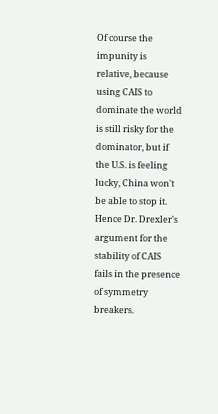Of course the impunity is relative, because using CAIS to dominate the world is still risky for the dominator, but if the U.S. is feeling lucky, China won't be able to stop it. Hence Dr. Drexler's argument for the stability of CAIS fails in the presence of symmetry breakers.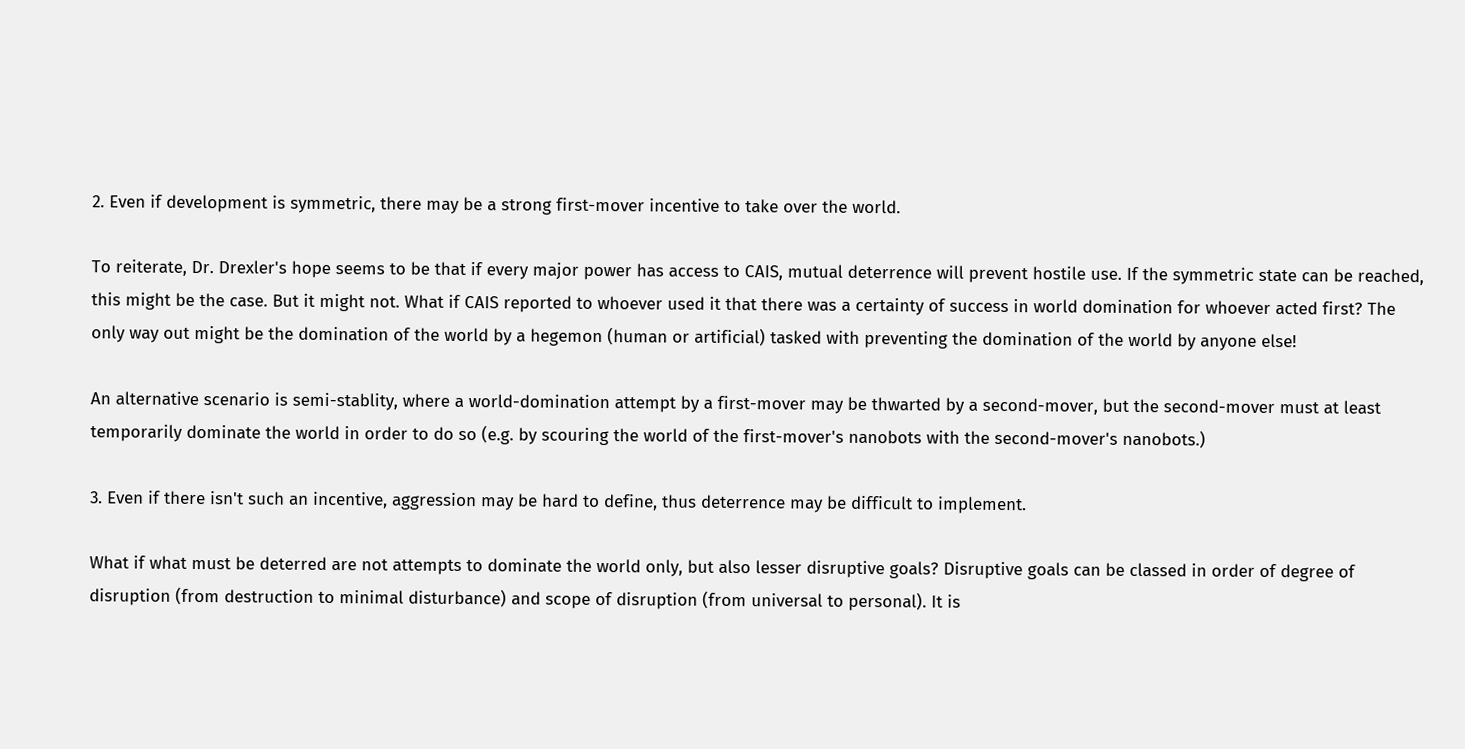2. Even if development is symmetric, there may be a strong first-mover incentive to take over the world.

To reiterate, Dr. Drexler's hope seems to be that if every major power has access to CAIS, mutual deterrence will prevent hostile use. If the symmetric state can be reached, this might be the case. But it might not. What if CAIS reported to whoever used it that there was a certainty of success in world domination for whoever acted first? The only way out might be the domination of the world by a hegemon (human or artificial) tasked with preventing the domination of the world by anyone else!

An alternative scenario is semi-stablity, where a world-domination attempt by a first-mover may be thwarted by a second-mover, but the second-mover must at least temporarily dominate the world in order to do so (e.g. by scouring the world of the first-mover's nanobots with the second-mover's nanobots.)

3. Even if there isn't such an incentive, aggression may be hard to define, thus deterrence may be difficult to implement.

What if what must be deterred are not attempts to dominate the world only, but also lesser disruptive goals? Disruptive goals can be classed in order of degree of disruption (from destruction to minimal disturbance) and scope of disruption (from universal to personal). It is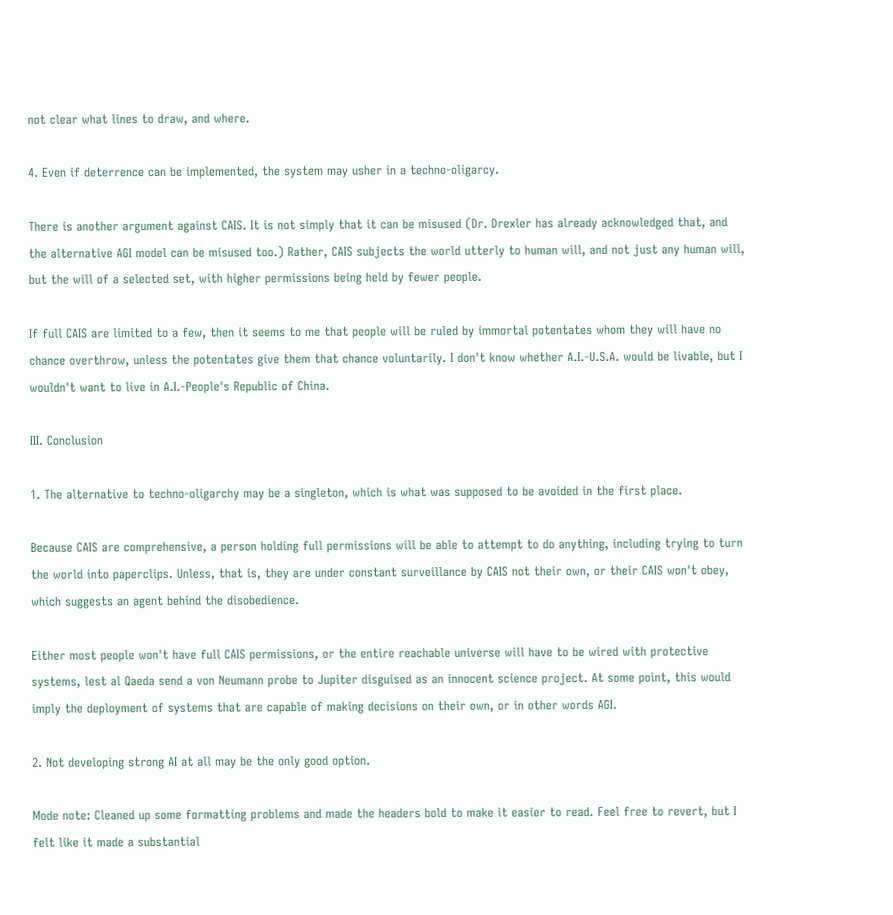not clear what lines to draw, and where.

4. Even if deterrence can be implemented, the system may usher in a techno-oligarcy.

There is another argument against CAIS. It is not simply that it can be misused (Dr. Drexler has already acknowledged that, and the alternative AGI model can be misused too.) Rather, CAIS subjects the world utterly to human will, and not just any human will, but the will of a selected set, with higher permissions being held by fewer people.

If full CAIS are limited to a few, then it seems to me that people will be ruled by immortal potentates whom they will have no chance overthrow, unless the potentates give them that chance voluntarily. I don't know whether A.I.-U.S.A. would be livable, but I wouldn't want to live in A.I.-People's Republic of China.

III. Conclusion

1. The alternative to techno-oligarchy may be a singleton, which is what was supposed to be avoided in the first place.

Because CAIS are comprehensive, a person holding full permissions will be able to attempt to do anything, including trying to turn the world into paperclips. Unless, that is, they are under constant surveillance by CAIS not their own, or their CAIS won't obey, which suggests an agent behind the disobedience.

Either most people won't have full CAIS permissions, or the entire reachable universe will have to be wired with protective systems, lest al Qaeda send a von Neumann probe to Jupiter disguised as an innocent science project. At some point, this would imply the deployment of systems that are capable of making decisions on their own, or in other words AGI.

2. Not developing strong AI at all may be the only good option.

Mode note: Cleaned up some formatting problems and made the headers bold to make it easier to read. Feel free to revert, but I felt like it made a substantial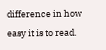difference in how easy it is to read.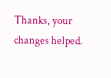Thanks, your changes helped.